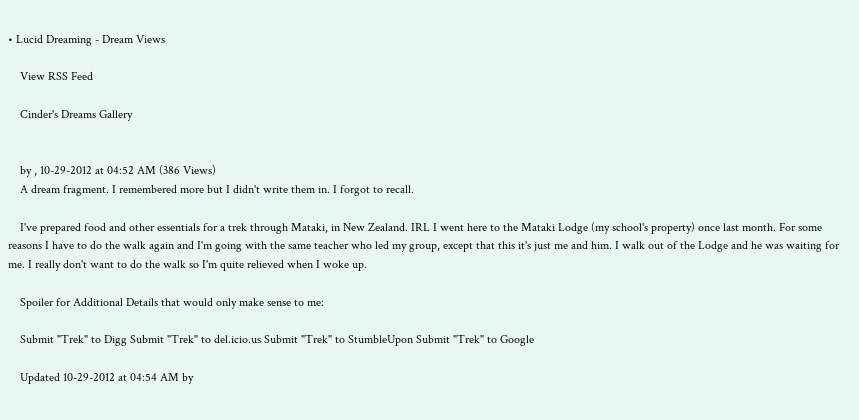• Lucid Dreaming - Dream Views

    View RSS Feed

    Cinder's Dreams Gallery


    by , 10-29-2012 at 04:52 AM (386 Views)
    A dream fragment. I remembered more but I didn't write them in. I forgot to recall.

    I've prepared food and other essentials for a trek through Mataki, in New Zealand. IRL I went here to the Mataki Lodge (my school's property) once last month. For some reasons I have to do the walk again and I'm going with the same teacher who led my group, except that this it's just me and him. I walk out of the Lodge and he was waiting for me. I really don't want to do the walk so I'm quite relieved when I woke up.

    Spoiler for Additional Details that would only make sense to me:

    Submit "Trek" to Digg Submit "Trek" to del.icio.us Submit "Trek" to StumbleUpon Submit "Trek" to Google

    Updated 10-29-2012 at 04:54 AM by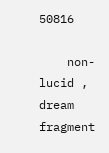50816

    non-lucid , dream fragment